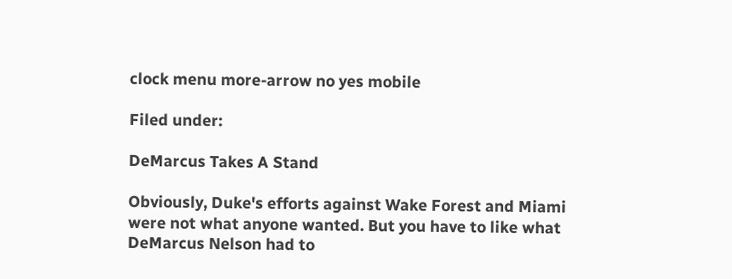clock menu more-arrow no yes mobile

Filed under:

DeMarcus Takes A Stand

Obviously, Duke's efforts against Wake Forest and Miami were not what anyone wanted. But you have to like what DeMarcus Nelson had to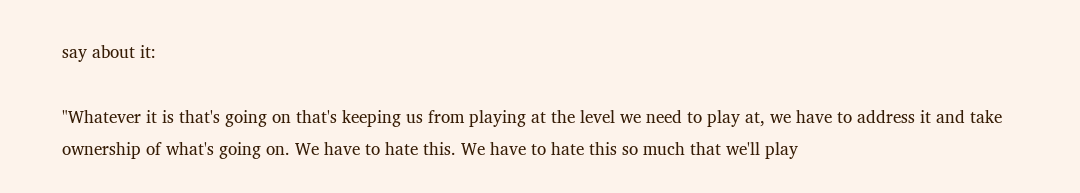say about it:

"Whatever it is that's going on that's keeping us from playing at the level we need to play at, we have to address it and take ownership of what's going on. We have to hate this. We have to hate this so much that we'll play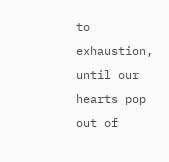to exhaustion, until our hearts pop out of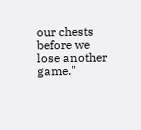our chests before we lose another game."